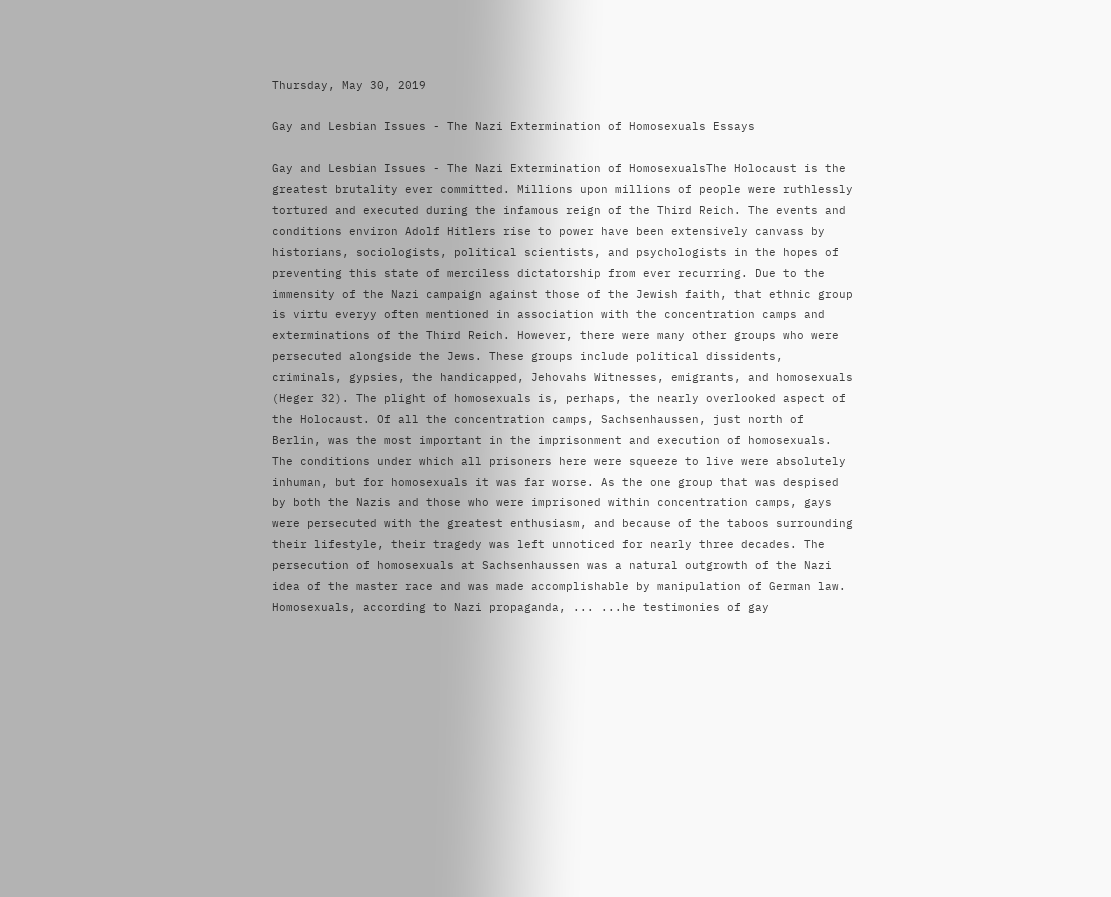Thursday, May 30, 2019

Gay and Lesbian Issues - The Nazi Extermination of Homosexuals Essays

Gay and Lesbian Issues - The Nazi Extermination of HomosexualsThe Holocaust is the greatest brutality ever committed. Millions upon millions of people were ruthlessly tortured and executed during the infamous reign of the Third Reich. The events and conditions environ Adolf Hitlers rise to power have been extensively canvass by historians, sociologists, political scientists, and psychologists in the hopes of preventing this state of merciless dictatorship from ever recurring. Due to the immensity of the Nazi campaign against those of the Jewish faith, that ethnic group is virtu everyy often mentioned in association with the concentration camps and exterminations of the Third Reich. However, there were many other groups who were persecuted alongside the Jews. These groups include political dissidents, criminals, gypsies, the handicapped, Jehovahs Witnesses, emigrants, and homosexuals (Heger 32). The plight of homosexuals is, perhaps, the nearly overlooked aspect of the Holocaust. Of all the concentration camps, Sachsenhaussen, just north of Berlin, was the most important in the imprisonment and execution of homosexuals. The conditions under which all prisoners here were squeeze to live were absolutely inhuman, but for homosexuals it was far worse. As the one group that was despised by both the Nazis and those who were imprisoned within concentration camps, gays were persecuted with the greatest enthusiasm, and because of the taboos surrounding their lifestyle, their tragedy was left unnoticed for nearly three decades. The persecution of homosexuals at Sachsenhaussen was a natural outgrowth of the Nazi idea of the master race and was made accomplishable by manipulation of German law. Homosexuals, according to Nazi propaganda, ... ...he testimonies of gay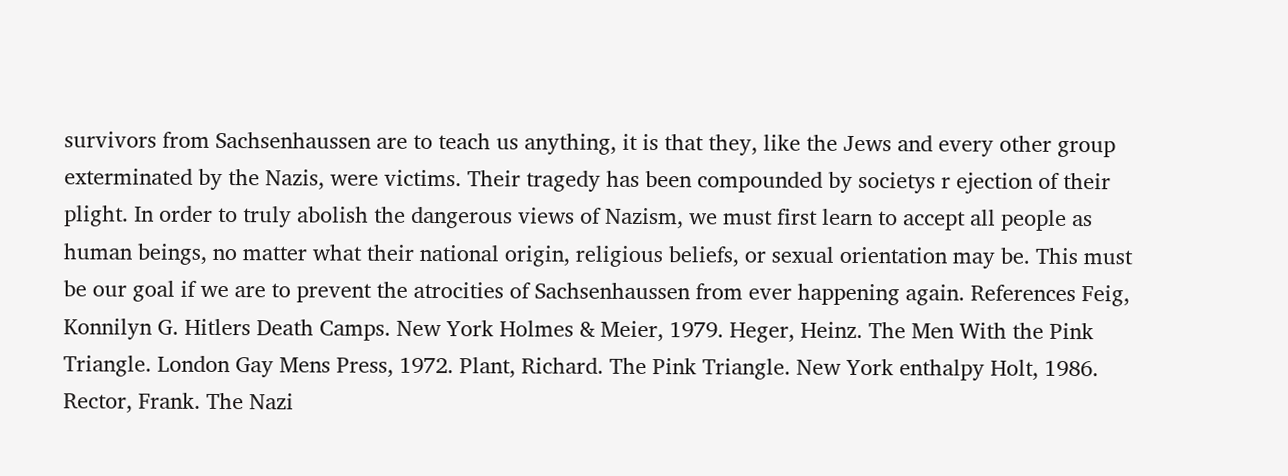survivors from Sachsenhaussen are to teach us anything, it is that they, like the Jews and every other group exterminated by the Nazis, were victims. Their tragedy has been compounded by societys r ejection of their plight. In order to truly abolish the dangerous views of Nazism, we must first learn to accept all people as human beings, no matter what their national origin, religious beliefs, or sexual orientation may be. This must be our goal if we are to prevent the atrocities of Sachsenhaussen from ever happening again. References Feig, Konnilyn G. Hitlers Death Camps. New York Holmes & Meier, 1979. Heger, Heinz. The Men With the Pink Triangle. London Gay Mens Press, 1972. Plant, Richard. The Pink Triangle. New York enthalpy Holt, 1986. Rector, Frank. The Nazi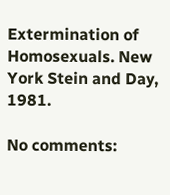Extermination of Homosexuals. New York Stein and Day, 1981.

No comments: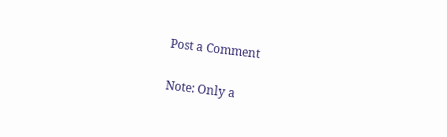Post a Comment

Note: Only a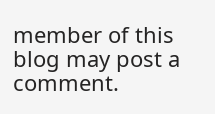member of this blog may post a comment.